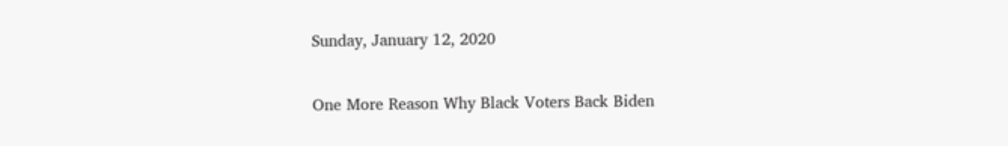Sunday, January 12, 2020

One More Reason Why Black Voters Back Biden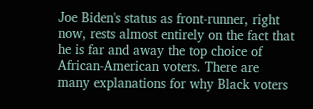Joe Biden's status as front-runner, right now, rests almost entirely on the fact that he is far and away the top choice of African-American voters. There are many explanations for why Black voters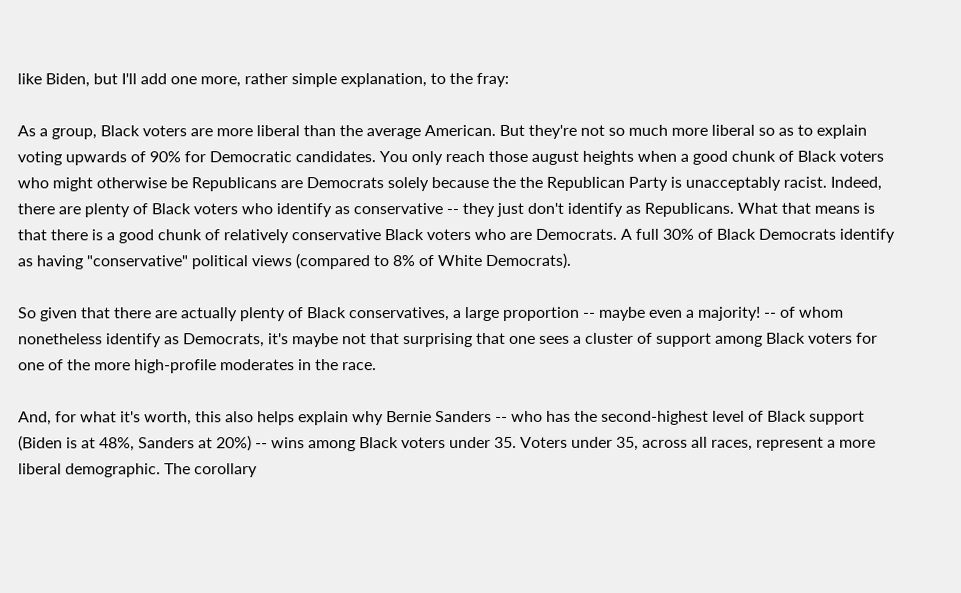like Biden, but I'll add one more, rather simple explanation, to the fray:

As a group, Black voters are more liberal than the average American. But they're not so much more liberal so as to explain voting upwards of 90% for Democratic candidates. You only reach those august heights when a good chunk of Black voters who might otherwise be Republicans are Democrats solely because the the Republican Party is unacceptably racist. Indeed, there are plenty of Black voters who identify as conservative -- they just don't identify as Republicans. What that means is that there is a good chunk of relatively conservative Black voters who are Democrats. A full 30% of Black Democrats identify as having "conservative" political views (compared to 8% of White Democrats).

So given that there are actually plenty of Black conservatives, a large proportion -- maybe even a majority! -- of whom nonetheless identify as Democrats, it's maybe not that surprising that one sees a cluster of support among Black voters for one of the more high-profile moderates in the race.

And, for what it's worth, this also helps explain why Bernie Sanders -- who has the second-highest level of Black support (Biden is at 48%, Sanders at 20%) -- wins among Black voters under 35. Voters under 35, across all races, represent a more liberal demographic. The corollary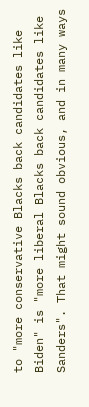to "more conservative Blacks back candidates like Biden" is "more liberal Blacks back candidates like Sanders". That might sound obvious, and in many ways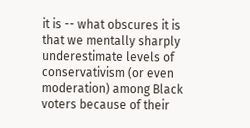it is -- what obscures it is that we mentally sharply underestimate levels of conservativism (or even moderation) among Black voters because of their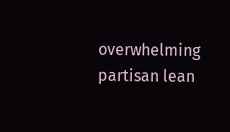overwhelming partisan lean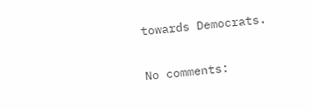towards Democrats.

No comments: